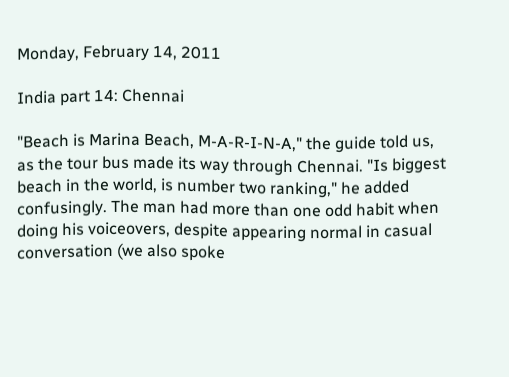Monday, February 14, 2011

India part 14: Chennai

"Beach is Marina Beach, M-A-R-I-N-A," the guide told us, as the tour bus made its way through Chennai. "Is biggest beach in the world, is number two ranking," he added confusingly. The man had more than one odd habit when doing his voiceovers, despite appearing normal in casual conversation (we also spoke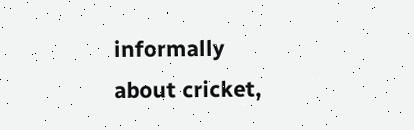informally about cricket,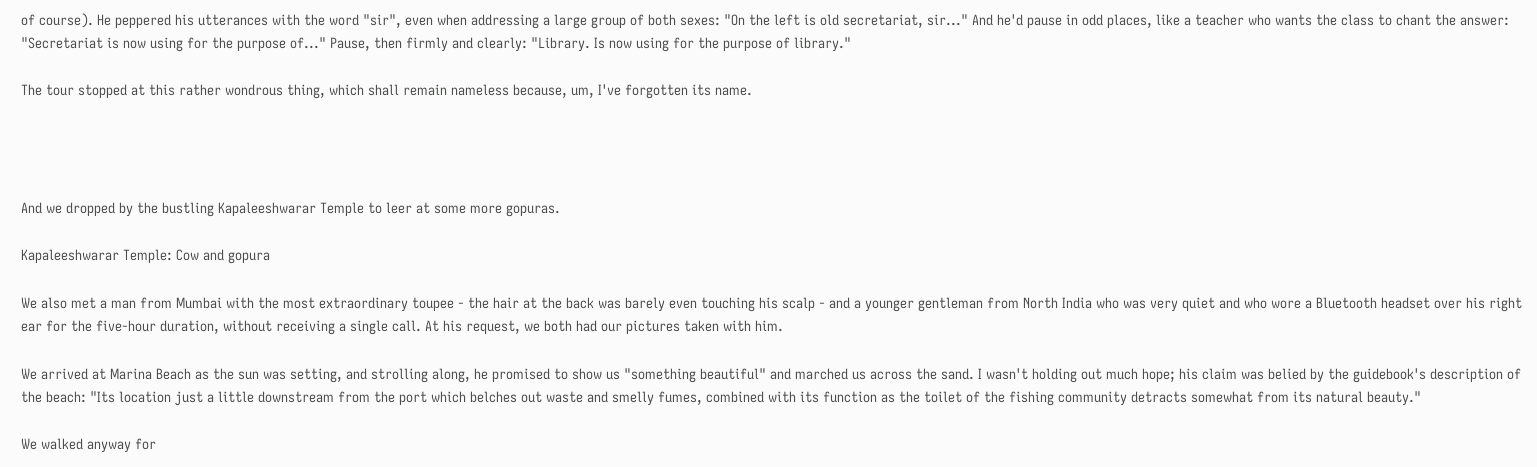of course). He peppered his utterances with the word "sir", even when addressing a large group of both sexes: "On the left is old secretariat, sir..." And he'd pause in odd places, like a teacher who wants the class to chant the answer: "Secretariat is now using for the purpose of..." Pause, then firmly and clearly: "Library. Is now using for the purpose of library."

The tour stopped at this rather wondrous thing, which shall remain nameless because, um, I've forgotten its name.




And we dropped by the bustling Kapaleeshwarar Temple to leer at some more gopuras.

Kapaleeshwarar Temple: Cow and gopura

We also met a man from Mumbai with the most extraordinary toupee - the hair at the back was barely even touching his scalp - and a younger gentleman from North India who was very quiet and who wore a Bluetooth headset over his right ear for the five-hour duration, without receiving a single call. At his request, we both had our pictures taken with him.

We arrived at Marina Beach as the sun was setting, and strolling along, he promised to show us "something beautiful" and marched us across the sand. I wasn't holding out much hope; his claim was belied by the guidebook's description of the beach: "Its location just a little downstream from the port which belches out waste and smelly fumes, combined with its function as the toilet of the fishing community detracts somewhat from its natural beauty."

We walked anyway for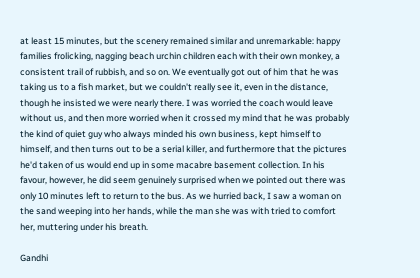at least 15 minutes, but the scenery remained similar and unremarkable: happy families frolicking, nagging beach urchin children each with their own monkey, a consistent trail of rubbish, and so on. We eventually got out of him that he was taking us to a fish market, but we couldn't really see it, even in the distance, though he insisted we were nearly there. I was worried the coach would leave without us, and then more worried when it crossed my mind that he was probably the kind of quiet guy who always minded his own business, kept himself to himself, and then turns out to be a serial killer, and furthermore that the pictures he'd taken of us would end up in some macabre basement collection. In his favour, however, he did seem genuinely surprised when we pointed out there was only 10 minutes left to return to the bus. As we hurried back, I saw a woman on the sand weeping into her hands, while the man she was with tried to comfort her, muttering under his breath.

Gandhi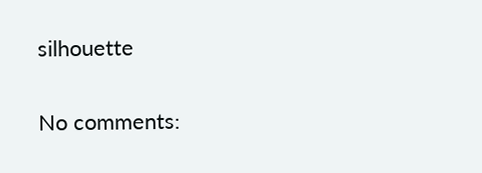silhouette

No comments: